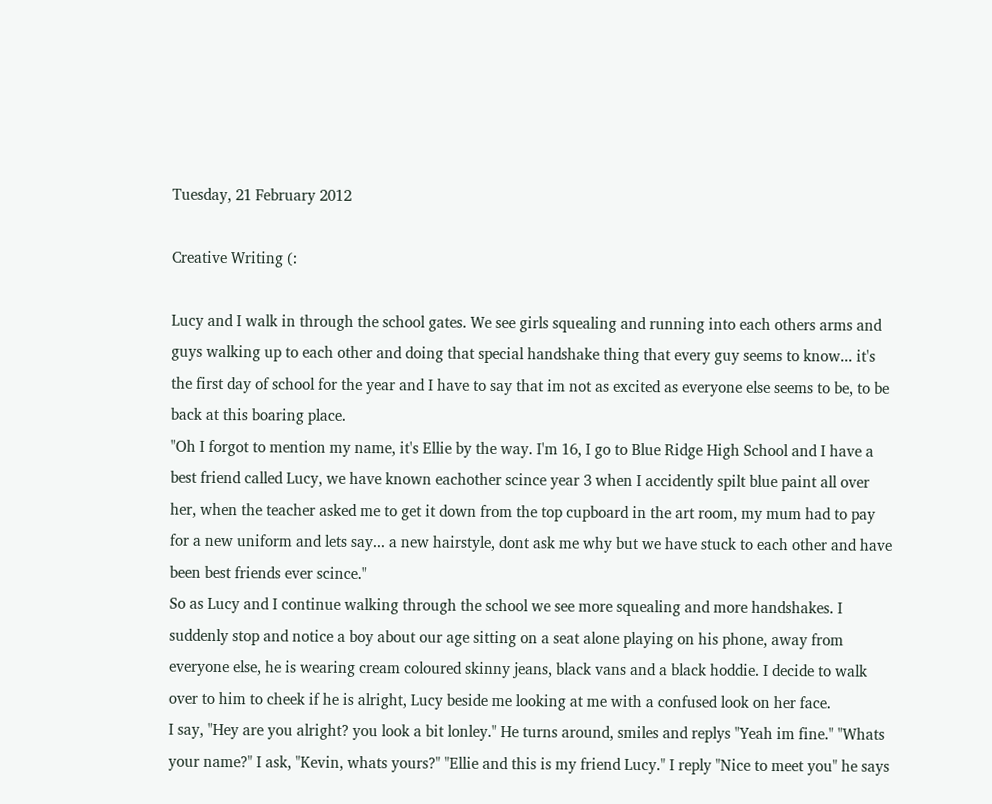Tuesday, 21 February 2012

Creative Writing (:

Lucy and I walk in through the school gates. We see girls squealing and running into each others arms and guys walking up to each other and doing that special handshake thing that every guy seems to know... it's the first day of school for the year and I have to say that im not as excited as everyone else seems to be, to be back at this boaring place.
"Oh I forgot to mention my name, it's Ellie by the way. I'm 16, I go to Blue Ridge High School and I have a best friend called Lucy, we have known eachother scince year 3 when I accidently spilt blue paint all over her, when the teacher asked me to get it down from the top cupboard in the art room, my mum had to pay for a new uniform and lets say... a new hairstyle, dont ask me why but we have stuck to each other and have been best friends ever scince."
So as Lucy and I continue walking through the school we see more squealing and more handshakes. I suddenly stop and notice a boy about our age sitting on a seat alone playing on his phone, away from everyone else, he is wearing cream coloured skinny jeans, black vans and a black hoddie. I decide to walk over to him to cheek if he is alright, Lucy beside me looking at me with a confused look on her face.
I say, "Hey are you alright? you look a bit lonley." He turns around, smiles and replys "Yeah im fine." "Whats your name?" I ask, "Kevin, whats yours?" "Ellie and this is my friend Lucy." I reply "Nice to meet you" he says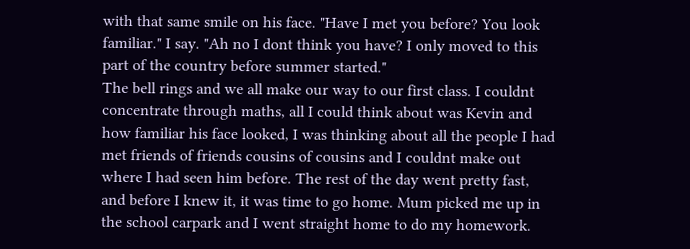with that same smile on his face. "Have I met you before? You look familiar." I say. "Ah no I dont think you have? I only moved to this part of the country before summer started."
The bell rings and we all make our way to our first class. I couldnt concentrate through maths, all I could think about was Kevin and how familiar his face looked, I was thinking about all the people I had met friends of friends cousins of cousins and I couldnt make out where I had seen him before. The rest of the day went pretty fast, and before I knew it, it was time to go home. Mum picked me up in the school carpark and I went straight home to do my homework.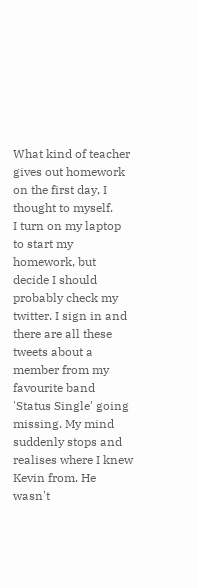What kind of teacher gives out homework on the first day, I thought to myself.
I turn on my laptop to start my homework, but decide I should probably check my twitter. I sign in and there are all these tweets about a member from my favourite band 'Status Single' going missing. My mind suddenly stops and realises where I knew Kevin from. He wasn't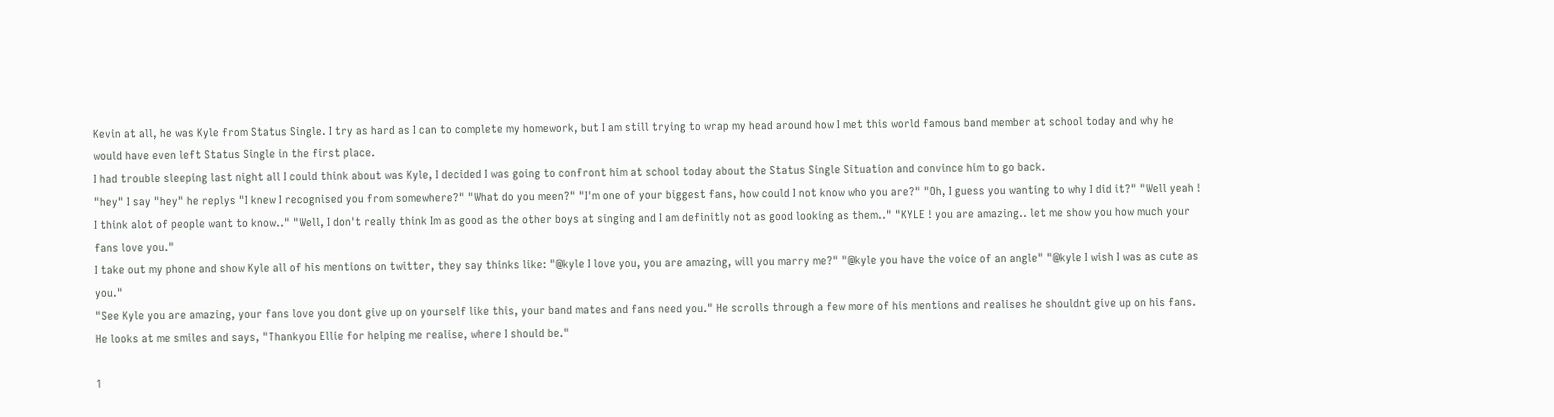Kevin at all, he was Kyle from Status Single. I try as hard as I can to complete my homework, but I am still trying to wrap my head around how I met this world famous band member at school today and why he would have even left Status Single in the first place.
I had trouble sleeping last night all I could think about was Kyle, I decided I was going to confront him at school today about the Status Single Situation and convince him to go back.
"hey" I say "hey" he replys "I knew I recognised you from somewhere?" "What do you meen?" "I'm one of your biggest fans, how could I not know who you are?" "Oh, I guess you wanting to why I did it?" "Well yeah ! I think alot of people want to know.." "Well, I don't really think Im as good as the other boys at singing and I am definitly not as good looking as them.." "KYLE ! you are amazing.. let me show you how much your fans love you."
I take out my phone and show Kyle all of his mentions on twitter, they say thinks like: "@kyle I love you, you are amazing, will you marry me?" "@kyle you have the voice of an angle" "@kyle I wish I was as cute as you."
"See Kyle you are amazing, your fans love you dont give up on yourself like this, your band mates and fans need you." He scrolls through a few more of his mentions and realises he shouldnt give up on his fans. He looks at me smiles and says, "Thankyou Ellie for helping me realise, where I should be."

1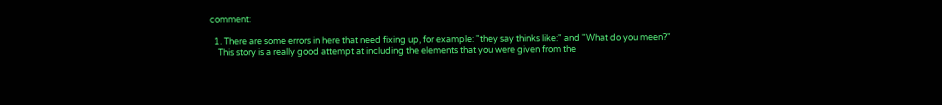comment:

  1. There are some errors in here that need fixing up, for example: "they say thinks like:" and "What do you meen?"
    This story is a really good attempt at including the elements that you were given from the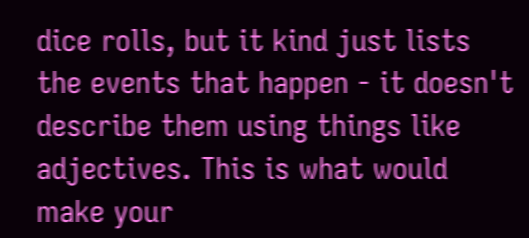dice rolls, but it kind just lists the events that happen - it doesn't describe them using things like adjectives. This is what would make your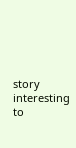story interesting to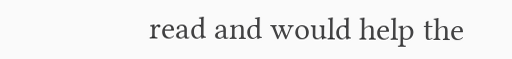read and would help the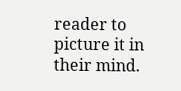reader to picture it in their mind.